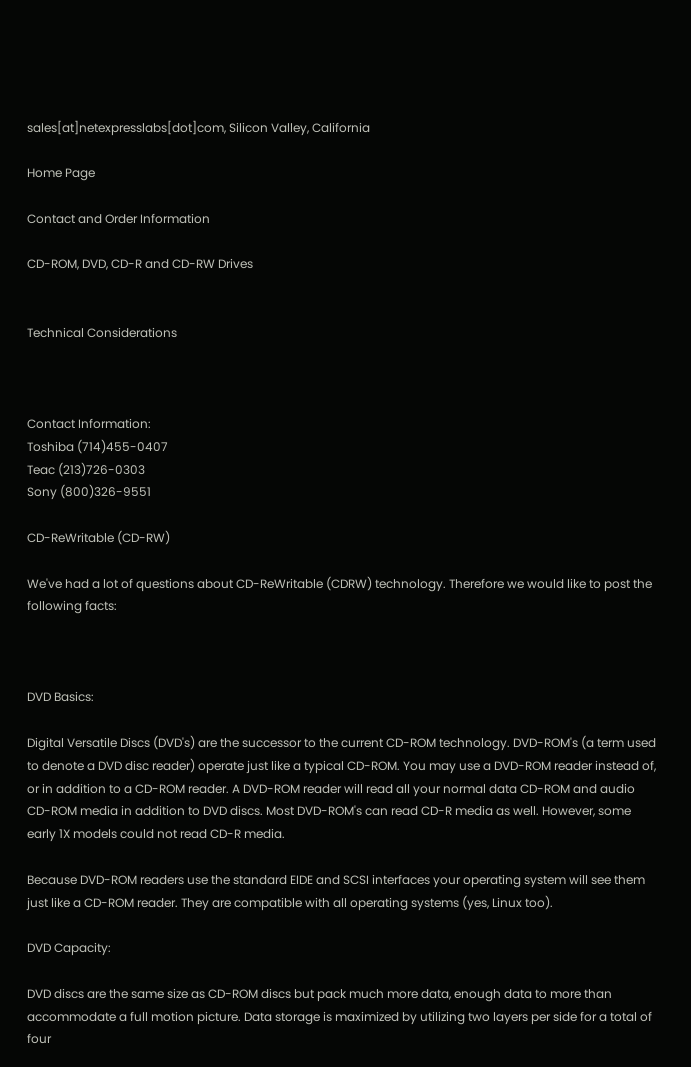sales[at]netexpresslabs[dot]com, Silicon Valley, California

Home Page

Contact and Order Information

CD-ROM, DVD, CD-R and CD-RW Drives


Technical Considerations



Contact Information:
Toshiba (714)455-0407
Teac (213)726-0303
Sony (800)326-9551

CD-ReWritable (CD-RW)

We've had a lot of questions about CD-ReWritable (CDRW) technology. Therefore we would like to post the following facts:



DVD Basics:

Digital Versatile Discs (DVD's) are the successor to the current CD-ROM technology. DVD-ROM's (a term used to denote a DVD disc reader) operate just like a typical CD-ROM. You may use a DVD-ROM reader instead of, or in addition to a CD-ROM reader. A DVD-ROM reader will read all your normal data CD-ROM and audio CD-ROM media in addition to DVD discs. Most DVD-ROM's can read CD-R media as well. However, some early 1X models could not read CD-R media.

Because DVD-ROM readers use the standard EIDE and SCSI interfaces your operating system will see them just like a CD-ROM reader. They are compatible with all operating systems (yes, Linux too).

DVD Capacity:

DVD discs are the same size as CD-ROM discs but pack much more data, enough data to more than accommodate a full motion picture. Data storage is maximized by utilizing two layers per side for a total of four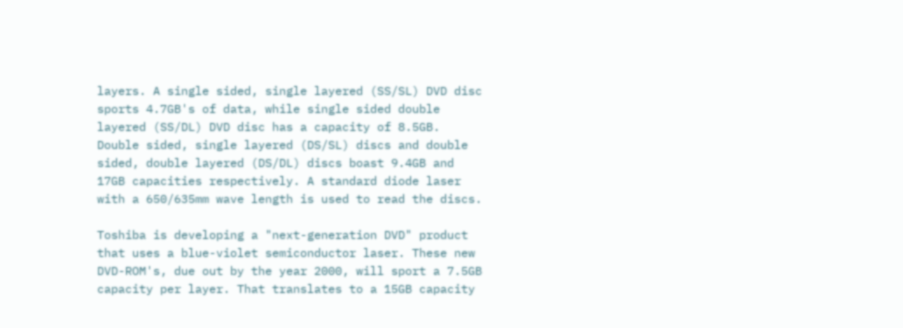layers. A single sided, single layered (SS/SL) DVD disc sports 4.7GB's of data, while single sided double layered (SS/DL) DVD disc has a capacity of 8.5GB. Double sided, single layered (DS/SL) discs and double sided, double layered (DS/DL) discs boast 9.4GB and 17GB capacities respectively. A standard diode laser with a 650/635mm wave length is used to read the discs.

Toshiba is developing a "next-generation DVD" product that uses a blue-violet semiconductor laser. These new DVD-ROM's, due out by the year 2000, will sport a 7.5GB capacity per layer. That translates to a 15GB capacity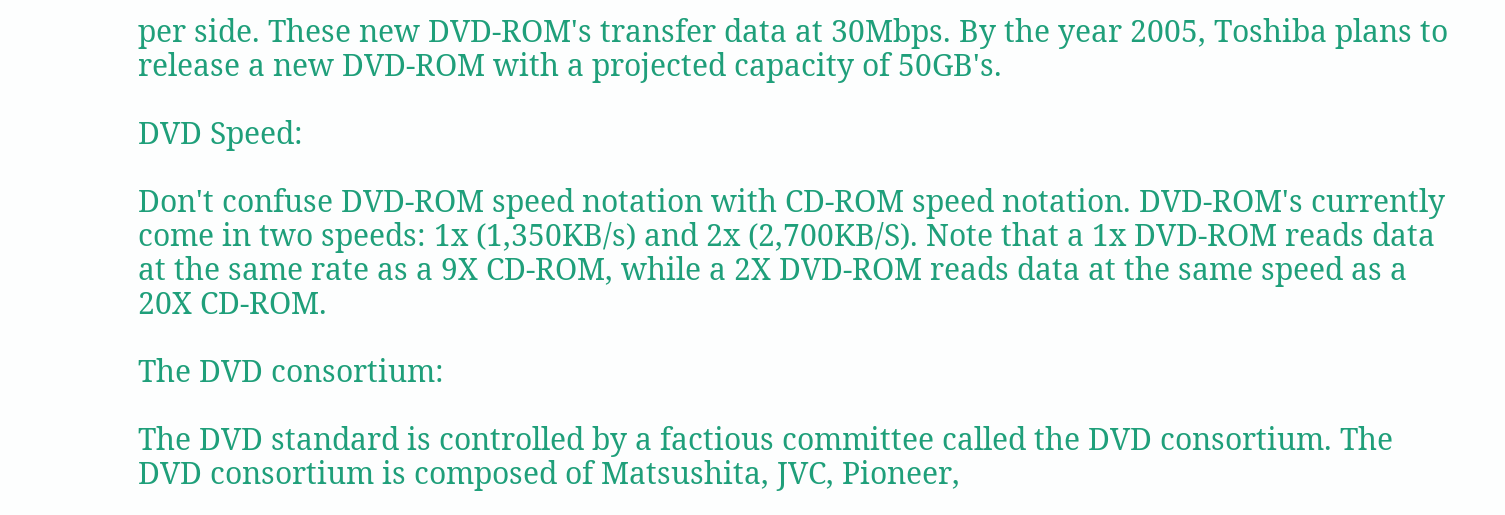per side. These new DVD-ROM's transfer data at 30Mbps. By the year 2005, Toshiba plans to release a new DVD-ROM with a projected capacity of 50GB's.

DVD Speed:

Don't confuse DVD-ROM speed notation with CD-ROM speed notation. DVD-ROM's currently come in two speeds: 1x (1,350KB/s) and 2x (2,700KB/S). Note that a 1x DVD-ROM reads data at the same rate as a 9X CD-ROM, while a 2X DVD-ROM reads data at the same speed as a 20X CD-ROM.

The DVD consortium:

The DVD standard is controlled by a factious committee called the DVD consortium. The DVD consortium is composed of Matsushita, JVC, Pioneer,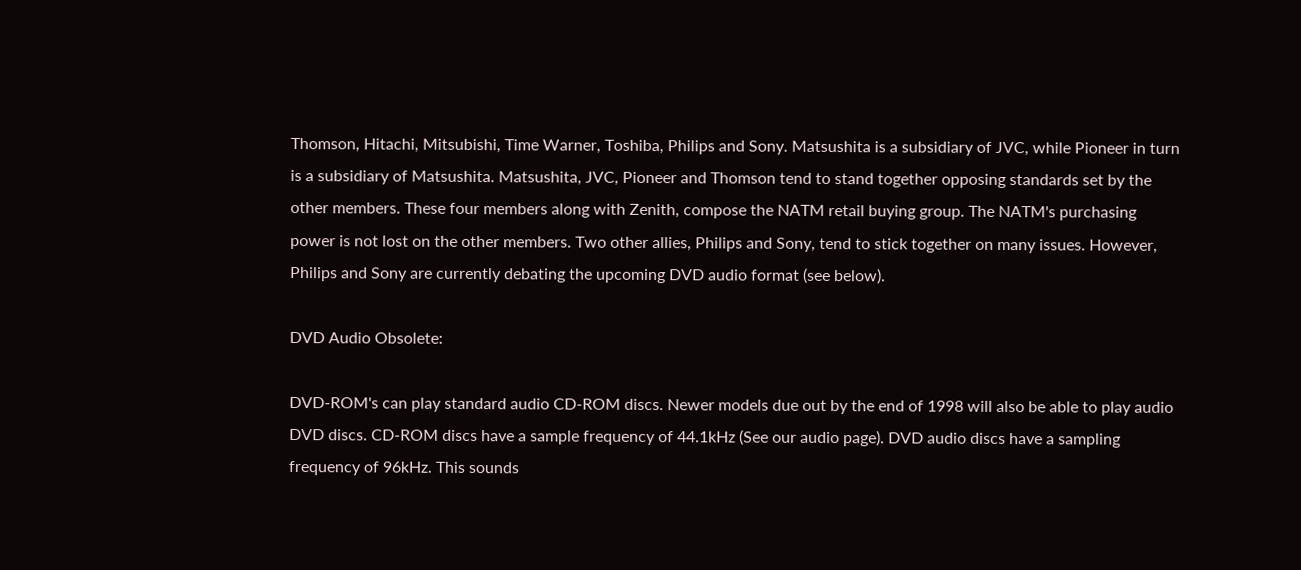Thomson, Hitachi, Mitsubishi, Time Warner, Toshiba, Philips and Sony. Matsushita is a subsidiary of JVC, while Pioneer in turn is a subsidiary of Matsushita. Matsushita, JVC, Pioneer and Thomson tend to stand together opposing standards set by the other members. These four members along with Zenith, compose the NATM retail buying group. The NATM's purchasing power is not lost on the other members. Two other allies, Philips and Sony, tend to stick together on many issues. However, Philips and Sony are currently debating the upcoming DVD audio format (see below).

DVD Audio Obsolete:

DVD-ROM's can play standard audio CD-ROM discs. Newer models due out by the end of 1998 will also be able to play audio DVD discs. CD-ROM discs have a sample frequency of 44.1kHz (See our audio page). DVD audio discs have a sampling frequency of 96kHz. This sounds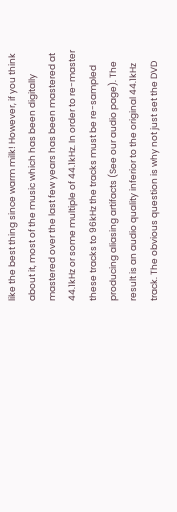like the best thing since warm milk! However, if you think about it, most of the music which has been digitally mastered over the last few years has been mastered at 44.1kHz or some multiple of 44.1kHz. In order to re-master these tracks to 96kHz the tracks must be re-sampled producing aliasing artifacts (See our audio page). The result is an audio quality inferior to the original 44.1kHz track. The obvious question is why not just set the DVD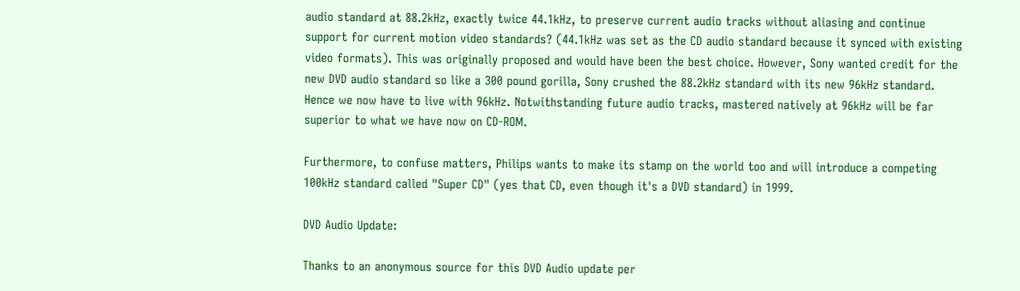audio standard at 88.2kHz, exactly twice 44.1kHz, to preserve current audio tracks without aliasing and continue support for current motion video standards? (44.1kHz was set as the CD audio standard because it synced with existing video formats). This was originally proposed and would have been the best choice. However, Sony wanted credit for the new DVD audio standard so like a 300 pound gorilla, Sony crushed the 88.2kHz standard with its new 96kHz standard. Hence we now have to live with 96kHz. Notwithstanding future audio tracks, mastered natively at 96kHz will be far superior to what we have now on CD-ROM.

Furthermore, to confuse matters, Philips wants to make its stamp on the world too and will introduce a competing 100kHz standard called "Super CD" (yes that CD, even though it's a DVD standard) in 1999.

DVD Audio Update:

Thanks to an anonymous source for this DVD Audio update per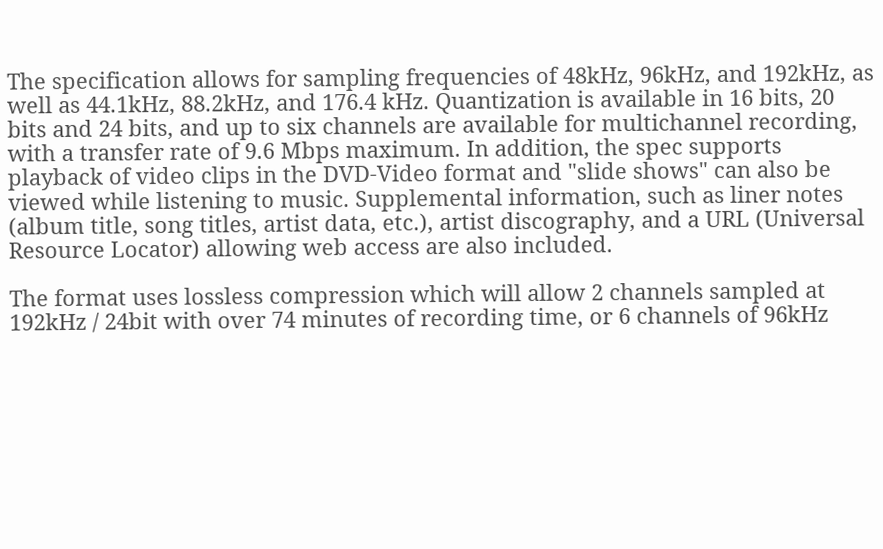The specification allows for sampling frequencies of 48kHz, 96kHz, and 192kHz, as well as 44.1kHz, 88.2kHz, and 176.4 kHz. Quantization is available in 16 bits, 20 bits and 24 bits, and up to six channels are available for multichannel recording, with a transfer rate of 9.6 Mbps maximum. In addition, the spec supports playback of video clips in the DVD-Video format and "slide shows" can also be viewed while listening to music. Supplemental information, such as liner notes (album title, song titles, artist data, etc.), artist discography, and a URL (Universal Resource Locator) allowing web access are also included.

The format uses lossless compression which will allow 2 channels sampled at 192kHz / 24bit with over 74 minutes of recording time, or 6 channels of 96kHz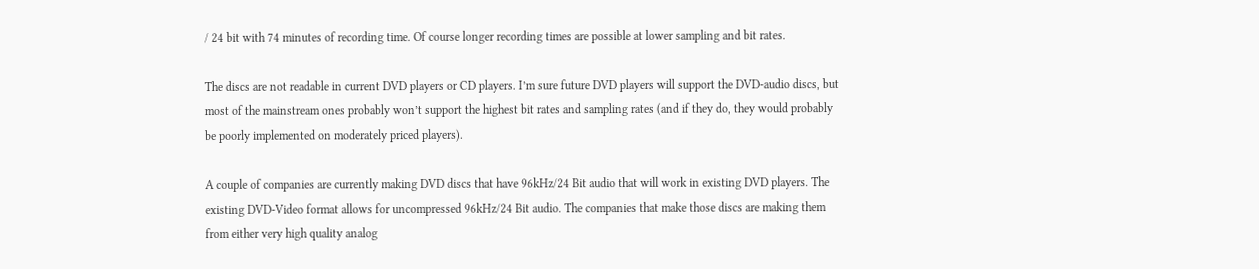/ 24 bit with 74 minutes of recording time. Of course longer recording times are possible at lower sampling and bit rates.

The discs are not readable in current DVD players or CD players. I’m sure future DVD players will support the DVD-audio discs, but most of the mainstream ones probably won’t support the highest bit rates and sampling rates (and if they do, they would probably be poorly implemented on moderately priced players).

A couple of companies are currently making DVD discs that have 96kHz/24 Bit audio that will work in existing DVD players. The existing DVD-Video format allows for uncompressed 96kHz/24 Bit audio. The companies that make those discs are making them from either very high quality analog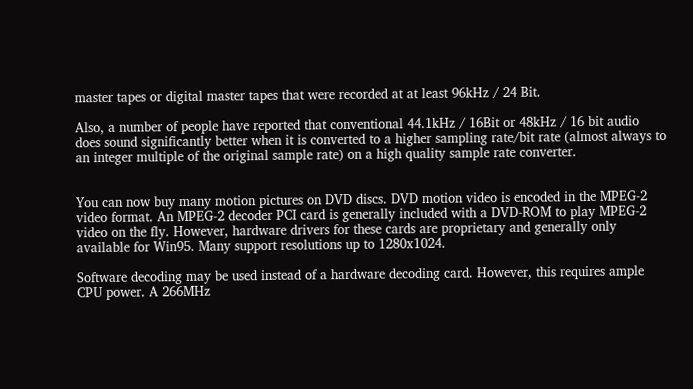master tapes or digital master tapes that were recorded at at least 96kHz / 24 Bit.

Also, a number of people have reported that conventional 44.1kHz / 16Bit or 48kHz / 16 bit audio does sound significantly better when it is converted to a higher sampling rate/bit rate (almost always to an integer multiple of the original sample rate) on a high quality sample rate converter.


You can now buy many motion pictures on DVD discs. DVD motion video is encoded in the MPEG-2 video format. An MPEG-2 decoder PCI card is generally included with a DVD-ROM to play MPEG-2 video on the fly. However, hardware drivers for these cards are proprietary and generally only available for Win95. Many support resolutions up to 1280x1024.

Software decoding may be used instead of a hardware decoding card. However, this requires ample CPU power. A 266MHz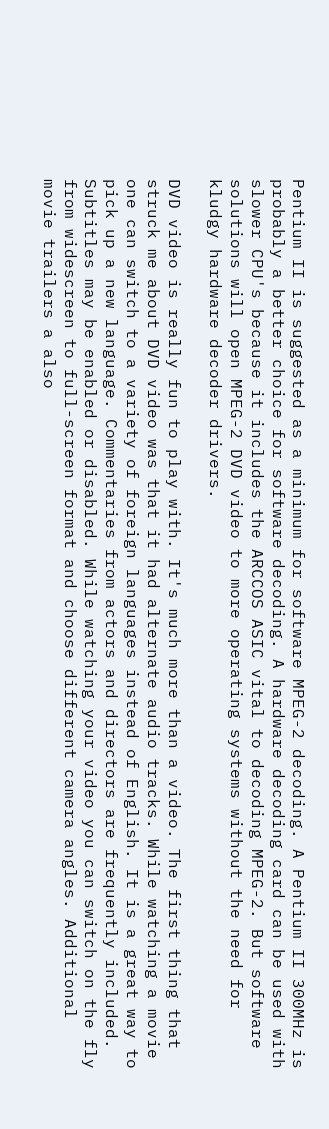Pentium II is suggested as a minimum for software MPEG-2 decoding. A Pentium II 300MHz is probably a better choice for software decoding. A hardware decoding card can be used with slower CPU's because it includes the ARCCOS ASIC vital to decoding MPEG-2. But software solutions will open MPEG-2 DVD video to more operating systems without the need for kludgy hardware decoder drivers.

DVD video is really fun to play with. It's much more than a video. The first thing that struck me about DVD video was that it had alternate audio tracks. While watching a movie one can switch to a variety of foreign languages instead of English. It is a great way to pick up a new language. Commentaries from actors and directors are frequently included. Subtitles may be enabled or disabled. While watching your video you can switch on the fly from widescreen to full-screen format and choose different camera angles. Additional movie trailers a also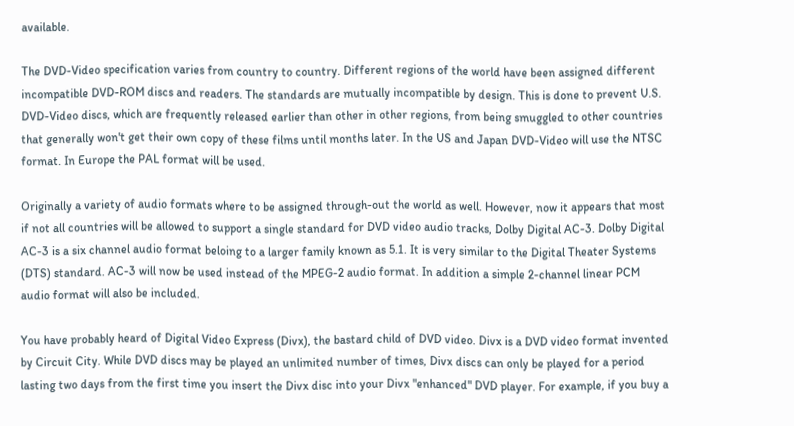available.

The DVD-Video specification varies from country to country. Different regions of the world have been assigned different incompatible DVD-ROM discs and readers. The standards are mutually incompatible by design. This is done to prevent U.S. DVD-Video discs, which are frequently released earlier than other in other regions, from being smuggled to other countries that generally won't get their own copy of these films until months later. In the US and Japan DVD-Video will use the NTSC format. In Europe the PAL format will be used.

Originally a variety of audio formats where to be assigned through-out the world as well. However, now it appears that most if not all countries will be allowed to support a single standard for DVD video audio tracks, Dolby Digital AC-3. Dolby Digital AC-3 is a six channel audio format beloing to a larger family known as 5.1. It is very similar to the Digital Theater Systems (DTS) standard. AC-3 will now be used instead of the MPEG-2 audio format. In addition a simple 2-channel linear PCM audio format will also be included.

You have probably heard of Digital Video Express (Divx), the bastard child of DVD video. Divx is a DVD video format invented by Circuit City. While DVD discs may be played an unlimited number of times, Divx discs can only be played for a period lasting two days from the first time you insert the Divx disc into your Divx "enhanced" DVD player. For example, if you buy a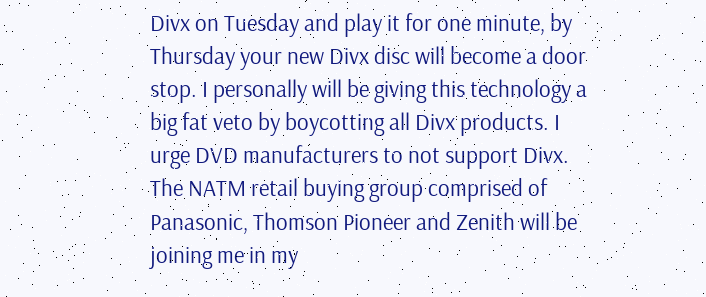Divx on Tuesday and play it for one minute, by Thursday your new Divx disc will become a door stop. I personally will be giving this technology a big fat veto by boycotting all Divx products. I urge DVD manufacturers to not support Divx. The NATM retail buying group comprised of Panasonic, Thomson Pioneer and Zenith will be joining me in my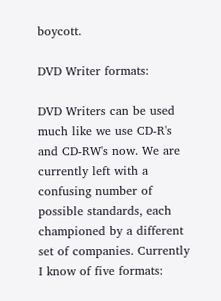boycott.

DVD Writer formats:

DVD Writers can be used much like we use CD-R's and CD-RW's now. We are currently left with a confusing number of possible standards, each championed by a different set of companies. Currently I know of five formats: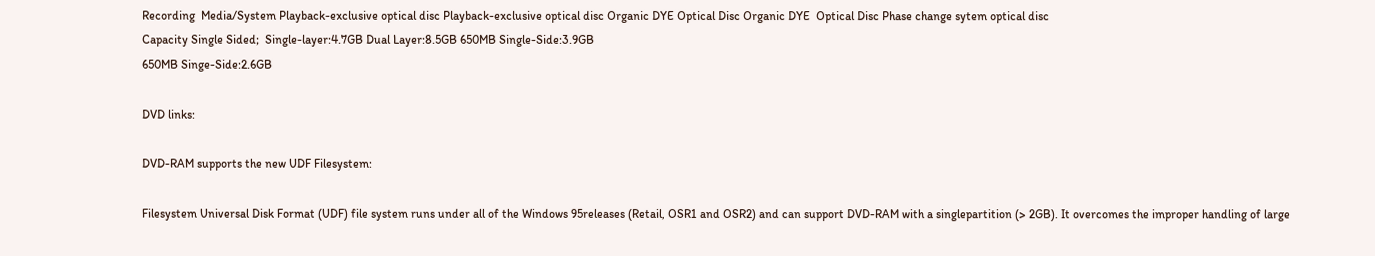Recording  Media/System Playback-exclusive optical disc Playback-exclusive optical disc Organic DYE Optical Disc Organic DYE  Optical Disc Phase change sytem optical disc
Capacity Single Sided;  Single-layer:4.7GB Dual Layer:8.5GB 650MB Single-Side:3.9GB
650MB Singe-Side:2.6GB

DVD links:

DVD-RAM supports the new UDF Filesystem:

Filesystem Universal Disk Format (UDF) file system runs under all of the Windows 95releases (Retail, OSR1 and OSR2) and can support DVD-RAM with a singlepartition (> 2GB). It overcomes the improper handling of large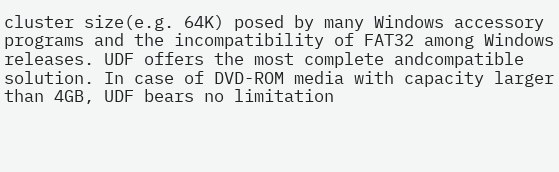cluster size(e.g. 64K) posed by many Windows accessory programs and the incompatibility of FAT32 among Windows releases. UDF offers the most complete andcompatible solution. In case of DVD-ROM media with capacity larger than 4GB, UDF bears no limitation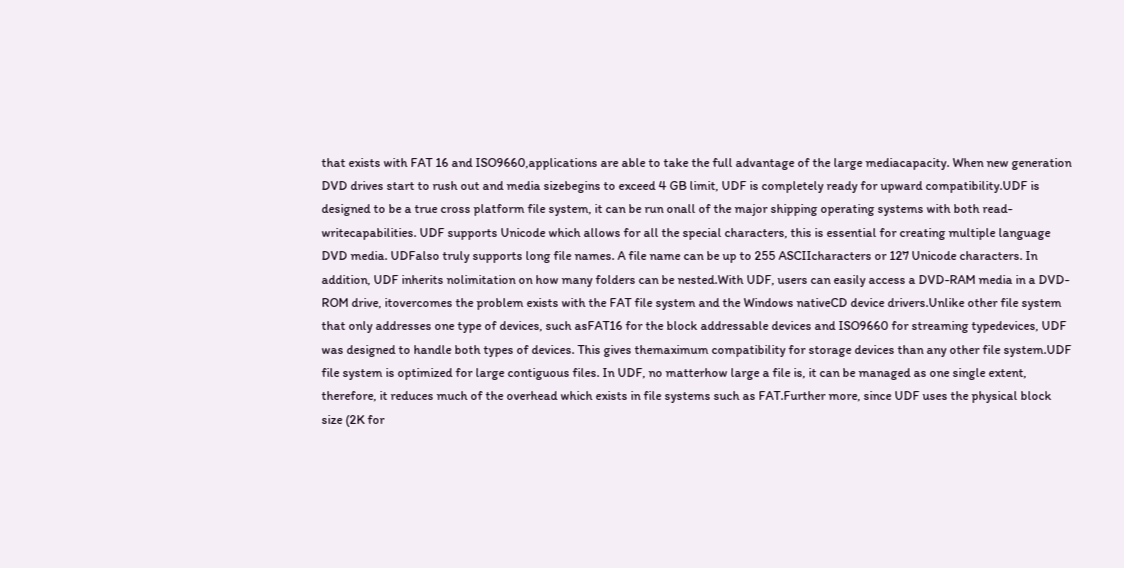that exists with FAT 16 and ISO9660,applications are able to take the full advantage of the large mediacapacity. When new generation DVD drives start to rush out and media sizebegins to exceed 4 GB limit, UDF is completely ready for upward compatibility.UDF is designed to be a true cross platform file system, it can be run onall of the major shipping operating systems with both read-writecapabilities. UDF supports Unicode which allows for all the special characters, this is essential for creating multiple language DVD media. UDFalso truly supports long file names. A file name can be up to 255 ASCIIcharacters or 127 Unicode characters. In addition, UDF inherits nolimitation on how many folders can be nested.With UDF, users can easily access a DVD-RAM media in a DVD-ROM drive, itovercomes the problem exists with the FAT file system and the Windows nativeCD device drivers.Unlike other file system that only addresses one type of devices, such asFAT16 for the block addressable devices and ISO9660 for streaming typedevices, UDF was designed to handle both types of devices. This gives themaximum compatibility for storage devices than any other file system.UDF file system is optimized for large contiguous files. In UDF, no matterhow large a file is, it can be managed as one single extent, therefore, it reduces much of the overhead which exists in file systems such as FAT.Further more, since UDF uses the physical block size (2K for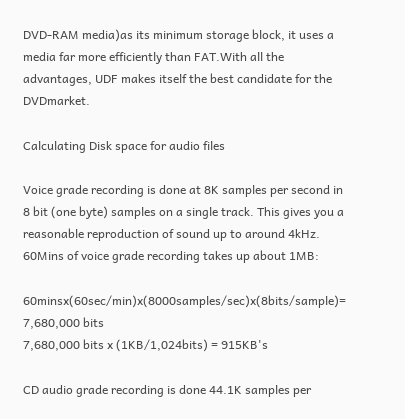DVD-RAM media)as its minimum storage block, it uses a media far more efficiently than FAT.With all the advantages, UDF makes itself the best candidate for the DVDmarket.

Calculating Disk space for audio files

Voice grade recording is done at 8K samples per second in 8 bit (one byte) samples on a single track. This gives you a reasonable reproduction of sound up to around 4kHz. 60Mins of voice grade recording takes up about 1MB:

60minsx(60sec/min)x(8000samples/sec)x(8bits/sample)= 7,680,000 bits
7,680,000 bits x (1KB/1,024bits) = 915KB's

CD audio grade recording is done 44.1K samples per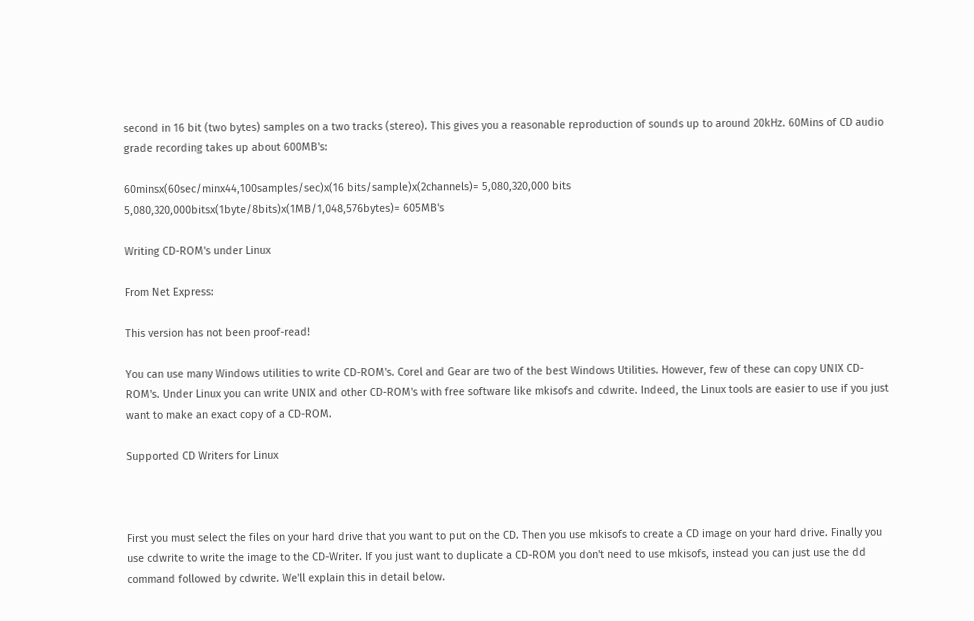second in 16 bit (two bytes) samples on a two tracks (stereo). This gives you a reasonable reproduction of sounds up to around 20kHz. 60Mins of CD audio grade recording takes up about 600MB's:

60minsx(60sec/minx44,100samples/sec)x(16 bits/sample)x(2channels)= 5,080,320,000 bits
5,080,320,000bitsx(1byte/8bits)x(1MB/1,048,576bytes)= 605MB's

Writing CD-ROM's under Linux

From Net Express:

This version has not been proof-read!

You can use many Windows utilities to write CD-ROM's. Corel and Gear are two of the best Windows Utilities. However, few of these can copy UNIX CD-ROM's. Under Linux you can write UNIX and other CD-ROM's with free software like mkisofs and cdwrite. Indeed, the Linux tools are easier to use if you just want to make an exact copy of a CD-ROM.

Supported CD Writers for Linux



First you must select the files on your hard drive that you want to put on the CD. Then you use mkisofs to create a CD image on your hard drive. Finally you use cdwrite to write the image to the CD-Writer. If you just want to duplicate a CD-ROM you don't need to use mkisofs, instead you can just use the dd command followed by cdwrite. We'll explain this in detail below.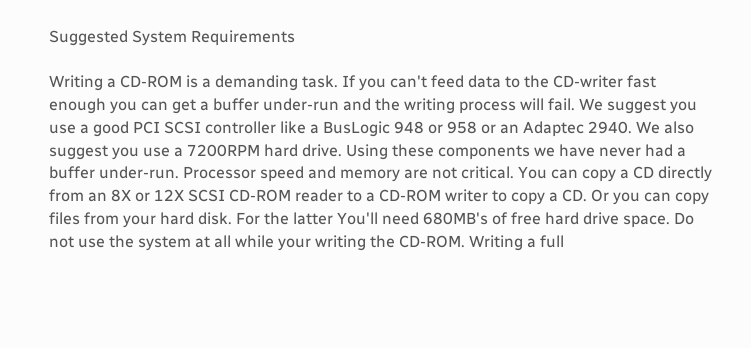Suggested System Requirements

Writing a CD-ROM is a demanding task. If you can't feed data to the CD-writer fast enough you can get a buffer under-run and the writing process will fail. We suggest you use a good PCI SCSI controller like a BusLogic 948 or 958 or an Adaptec 2940. We also suggest you use a 7200RPM hard drive. Using these components we have never had a buffer under-run. Processor speed and memory are not critical. You can copy a CD directly from an 8X or 12X SCSI CD-ROM reader to a CD-ROM writer to copy a CD. Or you can copy files from your hard disk. For the latter You'll need 680MB's of free hard drive space. Do not use the system at all while your writing the CD-ROM. Writing a full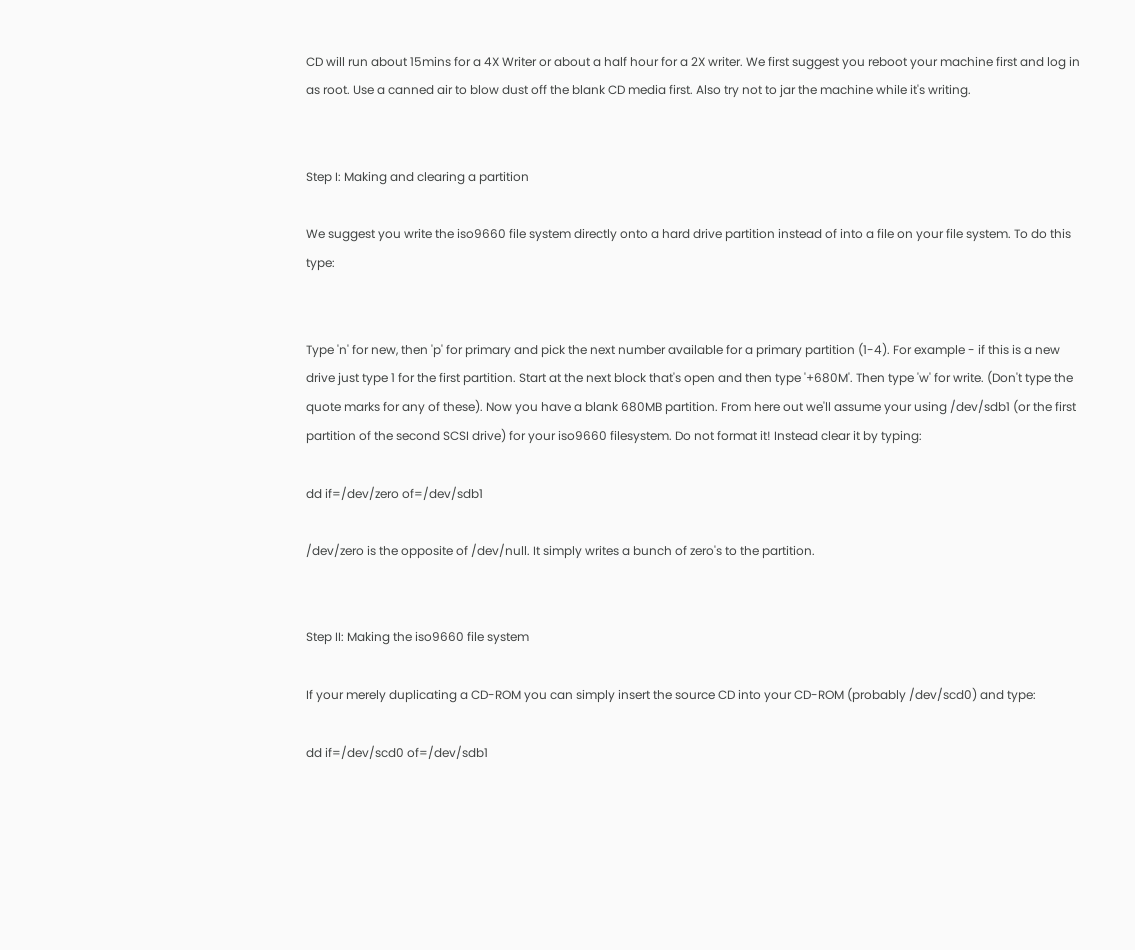CD will run about 15mins for a 4X Writer or about a half hour for a 2X writer. We first suggest you reboot your machine first and log in as root. Use a canned air to blow dust off the blank CD media first. Also try not to jar the machine while it's writing.


Step I: Making and clearing a partition

We suggest you write the iso9660 file system directly onto a hard drive partition instead of into a file on your file system. To do this type:


Type 'n' for new, then 'p' for primary and pick the next number available for a primary partition (1-4). For example - if this is a new drive just type 1 for the first partition. Start at the next block that's open and then type '+680M'. Then type 'w' for write. (Don't type the quote marks for any of these). Now you have a blank 680MB partition. From here out we'll assume your using /dev/sdb1 (or the first partition of the second SCSI drive) for your iso9660 filesystem. Do not format it! Instead clear it by typing:

dd if=/dev/zero of=/dev/sdb1

/dev/zero is the opposite of /dev/null. It simply writes a bunch of zero's to the partition.


Step II: Making the iso9660 file system

If your merely duplicating a CD-ROM you can simply insert the source CD into your CD-ROM (probably /dev/scd0) and type:

dd if=/dev/scd0 of=/dev/sdb1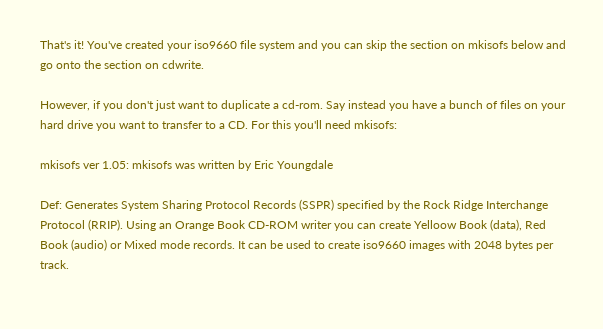That's it! You've created your iso9660 file system and you can skip the section on mkisofs below and go onto the section on cdwrite.

However, if you don't just want to duplicate a cd-rom. Say instead you have a bunch of files on your hard drive you want to transfer to a CD. For this you'll need mkisofs:

mkisofs ver 1.05: mkisofs was written by Eric Youngdale

Def: Generates System Sharing Protocol Records (SSPR) specified by the Rock Ridge Interchange Protocol (RRIP). Using an Orange Book CD-ROM writer you can create Yelloow Book (data), Red Book (audio) or Mixed mode records. It can be used to create iso9660 images with 2048 bytes per track.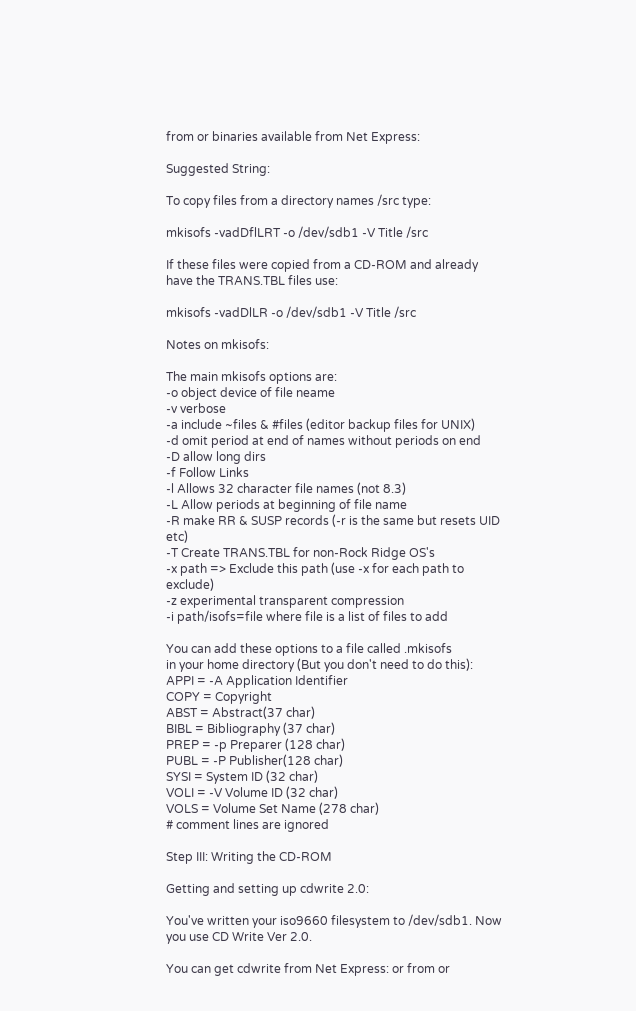from or binaries available from Net Express:

Suggested String:

To copy files from a directory names /src type:

mkisofs -vadDflLRT -o /dev/sdb1 -V Title /src

If these files were copied from a CD-ROM and already have the TRANS.TBL files use:

mkisofs -vadDlLR -o /dev/sdb1 -V Title /src

Notes on mkisofs:

The main mkisofs options are:
-o object device of file neame
-v verbose
-a include ~files & #files (editor backup files for UNIX)
-d omit period at end of names without periods on end
-D allow long dirs
-f Follow Links
-l Allows 32 character file names (not 8.3)
-L Allow periods at beginning of file name
-R make RR & SUSP records (-r is the same but resets UID etc)
-T Create TRANS.TBL for non-Rock Ridge OS's
-x path => Exclude this path (use -x for each path to exclude)
-z experimental transparent compression
-i path/isofs=file where file is a list of files to add

You can add these options to a file called .mkisofs
in your home directory (But you don't need to do this):
APPI = -A Application Identifier
COPY = Copyright
ABST = Abstract(37 char)
BIBL = Bibliography (37 char)
PREP = -p Preparer (128 char)
PUBL = -P Publisher(128 char)
SYSI = System ID (32 char)
VOLI = -V Volume ID (32 char)
VOLS = Volume Set Name (278 char)
# comment lines are ignored

Step III: Writing the CD-ROM

Getting and setting up cdwrite 2.0:

You've written your iso9660 filesystem to /dev/sdb1. Now you use CD Write Ver 2.0.

You can get cdwrite from Net Express: or from or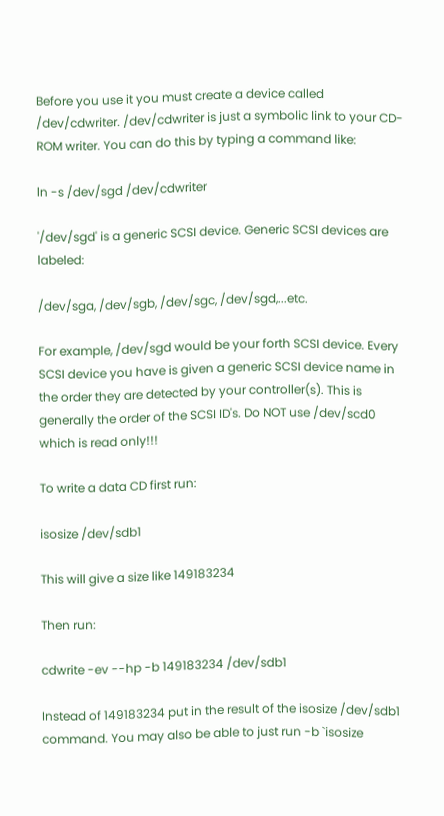Before you use it you must create a device called /dev/cdwriter. /dev/cdwriter is just a symbolic link to your CD-ROM writer. You can do this by typing a command like:

ln -s /dev/sgd /dev/cdwriter

'/dev/sgd' is a generic SCSI device. Generic SCSI devices are labeled:

/dev/sga, /dev/sgb, /dev/sgc, /dev/sgd,...etc.

For example, /dev/sgd would be your forth SCSI device. Every SCSI device you have is given a generic SCSI device name in the order they are detected by your controller(s). This is generally the order of the SCSI ID's. Do NOT use /dev/scd0 which is read only!!!

To write a data CD first run:

isosize /dev/sdb1

This will give a size like 149183234

Then run:

cdwrite -ev --hp -b 149183234 /dev/sdb1

Instead of 149183234 put in the result of the isosize /dev/sdb1 command. You may also be able to just run -b `isosize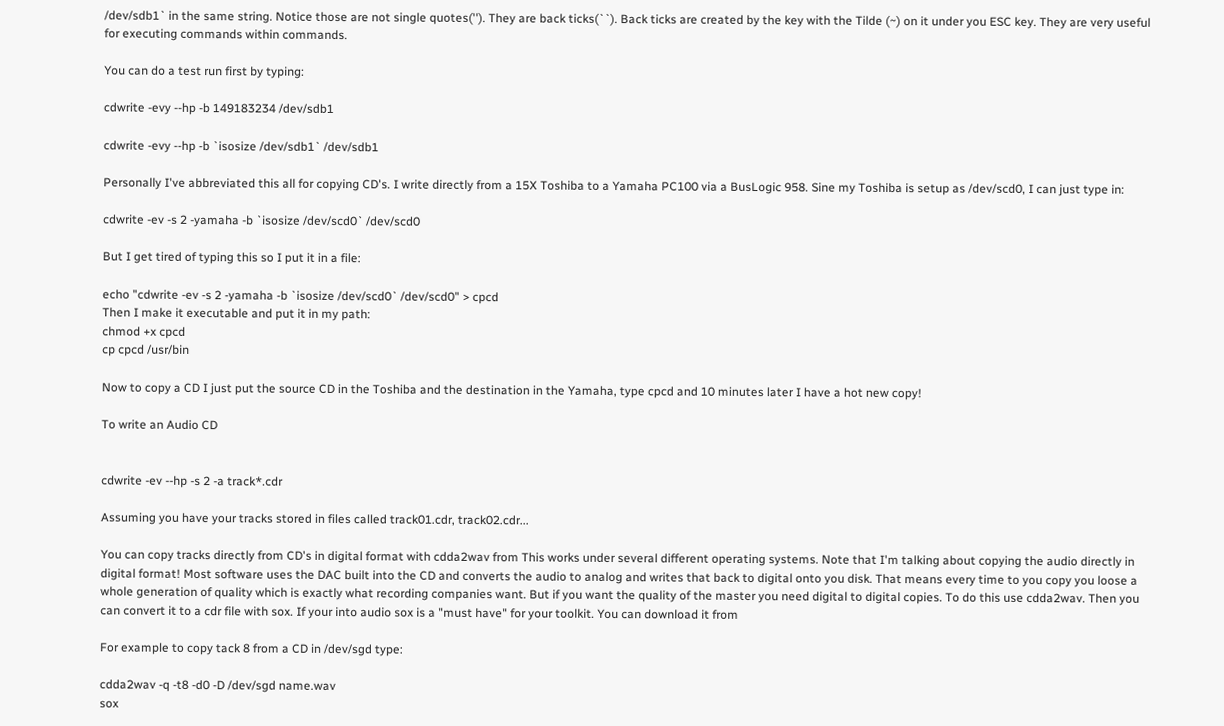/dev/sdb1` in the same string. Notice those are not single quotes(''). They are back ticks(``). Back ticks are created by the key with the Tilde (~) on it under you ESC key. They are very useful for executing commands within commands.

You can do a test run first by typing:

cdwrite -evy --hp -b 149183234 /dev/sdb1

cdwrite -evy --hp -b `isosize /dev/sdb1` /dev/sdb1

Personally I've abbreviated this all for copying CD's. I write directly from a 15X Toshiba to a Yamaha PC100 via a BusLogic 958. Sine my Toshiba is setup as /dev/scd0, I can just type in:

cdwrite -ev -s 2 -yamaha -b `isosize /dev/scd0` /dev/scd0

But I get tired of typing this so I put it in a file:

echo "cdwrite -ev -s 2 -yamaha -b `isosize /dev/scd0` /dev/scd0" > cpcd
Then I make it executable and put it in my path:
chmod +x cpcd
cp cpcd /usr/bin

Now to copy a CD I just put the source CD in the Toshiba and the destination in the Yamaha, type cpcd and 10 minutes later I have a hot new copy!

To write an Audio CD


cdwrite -ev --hp -s 2 -a track*.cdr

Assuming you have your tracks stored in files called track01.cdr, track02.cdr...

You can copy tracks directly from CD's in digital format with cdda2wav from This works under several different operating systems. Note that I'm talking about copying the audio directly in digital format! Most software uses the DAC built into the CD and converts the audio to analog and writes that back to digital onto you disk. That means every time to you copy you loose a whole generation of quality which is exactly what recording companies want. But if you want the quality of the master you need digital to digital copies. To do this use cdda2wav. Then you can convert it to a cdr file with sox. If your into audio sox is a "must have" for your toolkit. You can download it from

For example to copy tack 8 from a CD in /dev/sgd type:

cdda2wav -q -t8 -d0 -D /dev/sgd name.wav
sox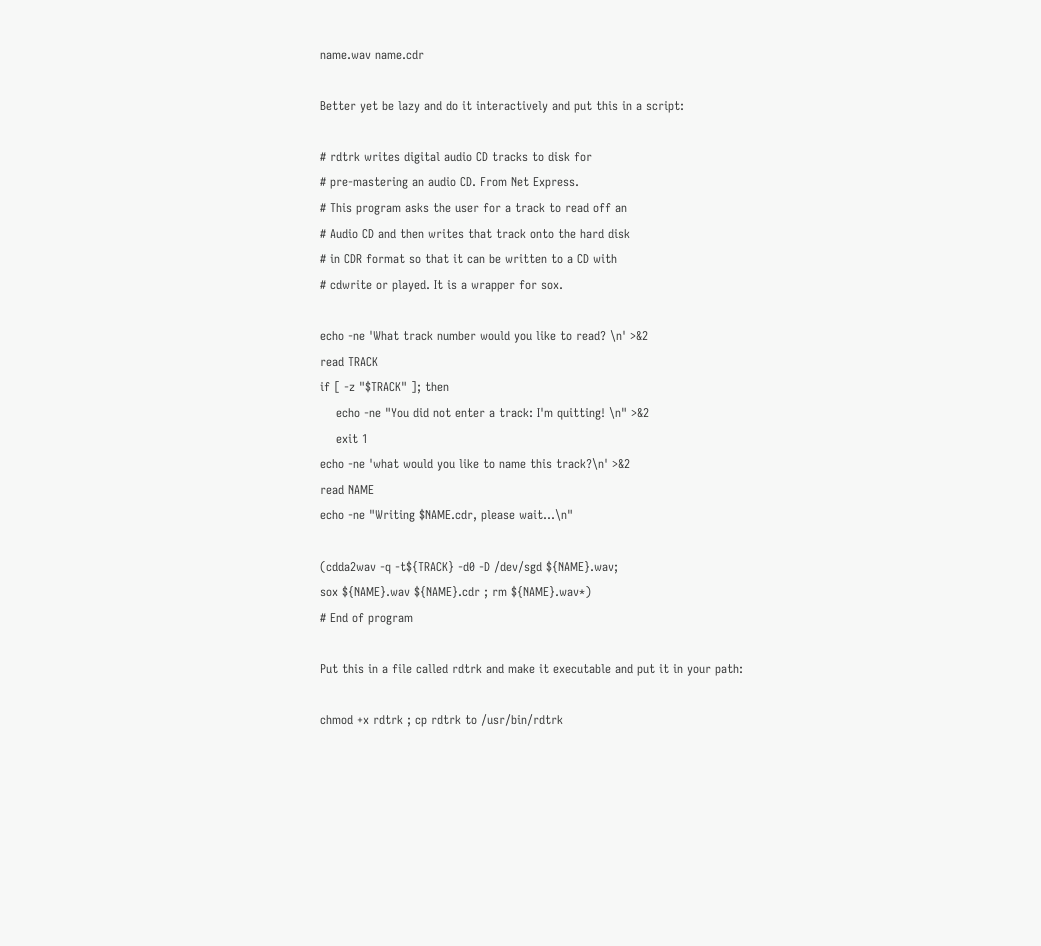name.wav name.cdr

Better yet be lazy and do it interactively and put this in a script:

# rdtrk writes digital audio CD tracks to disk for
# pre-mastering an audio CD. From Net Express.
# This program asks the user for a track to read off an
# Audio CD and then writes that track onto the hard disk
# in CDR format so that it can be written to a CD with
# cdwrite or played. It is a wrapper for sox.

echo -ne 'What track number would you like to read? \n' >&2
read TRACK
if [ -z "$TRACK" ]; then
    echo -ne "You did not enter a track: I'm quitting! \n" >&2
    exit 1
echo -ne 'what would you like to name this track?\n' >&2
read NAME
echo -ne "Writing $NAME.cdr, please wait...\n"

(cdda2wav -q -t${TRACK} -d0 -D /dev/sgd ${NAME}.wav;
sox ${NAME}.wav ${NAME}.cdr ; rm ${NAME}.wav*)
# End of program

Put this in a file called rdtrk and make it executable and put it in your path:

chmod +x rdtrk ; cp rdtrk to /usr/bin/rdtrk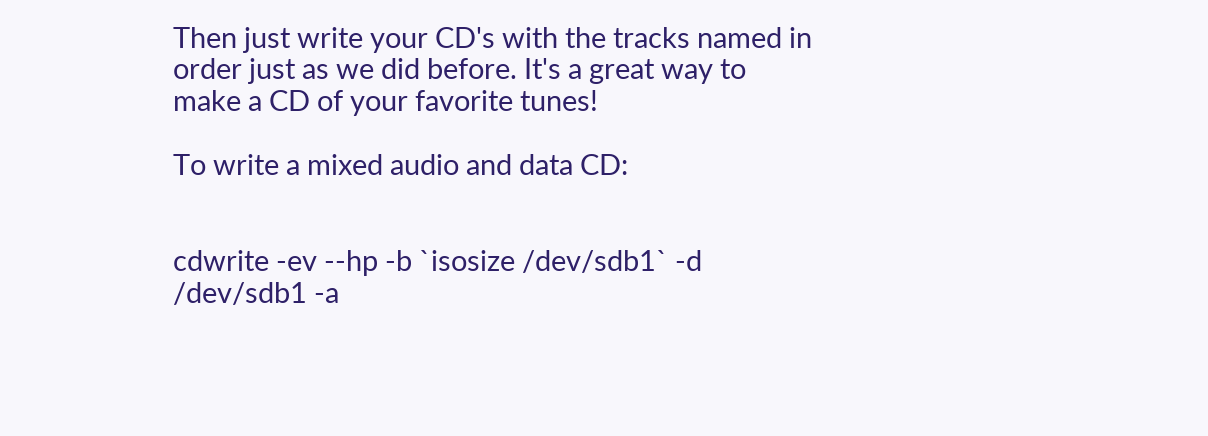Then just write your CD's with the tracks named in order just as we did before. It's a great way to make a CD of your favorite tunes!

To write a mixed audio and data CD:


cdwrite -ev --hp -b `isosize /dev/sdb1` -d /dev/sdb1 -a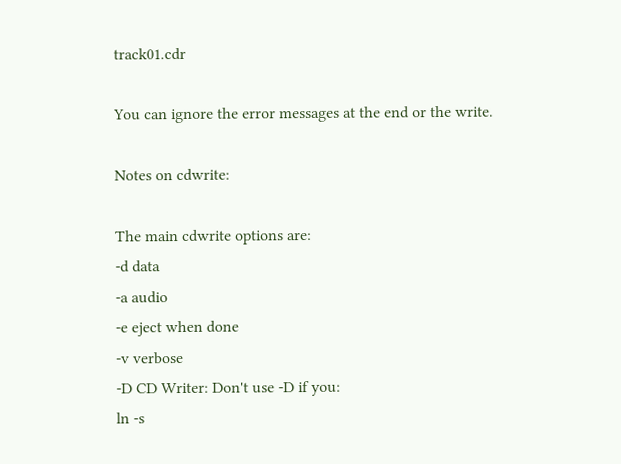track01.cdr

You can ignore the error messages at the end or the write.

Notes on cdwrite:

The main cdwrite options are:
-d data
-a audio
-e eject when done
-v verbose
-D CD Writer: Don't use -D if you:
ln -s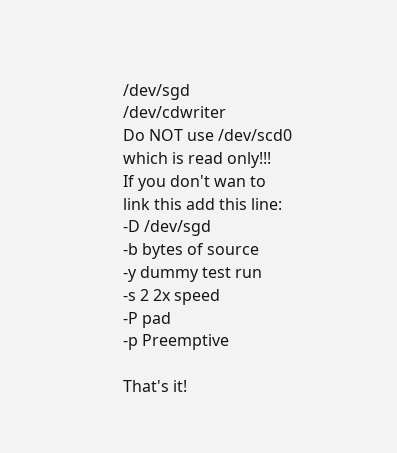/dev/sgd /dev/cdwriter
Do NOT use /dev/scd0 which is read only!!!
If you don't wan to link this add this line:
-D /dev/sgd
-b bytes of source
-y dummy test run
-s 2 2x speed
-P pad
-p Preemptive

That's it!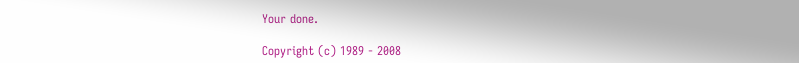Your done.

Copyright (c) 1989 - 2008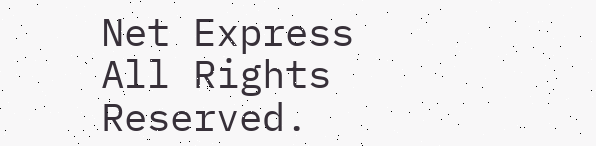Net Express All Rights Reserved.